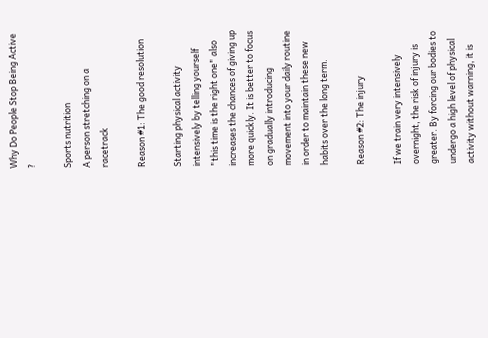Why Do People Stop Being Active ?

Sports nutrition
A person stretching on a racetrack

Reason #1: The good resolution

Starting physical activity intensively by telling yourself "this time is the right one" also increases the chances of giving up more quickly. It is better to focus on gradually introducing movement into your daily routine in order to maintain these new habits over the long term.

Reason #2: The injury

If we train very intensively overnight, the risk of injury is greater. By forcing our bodies to undergo a high level of physical activity without warning, it is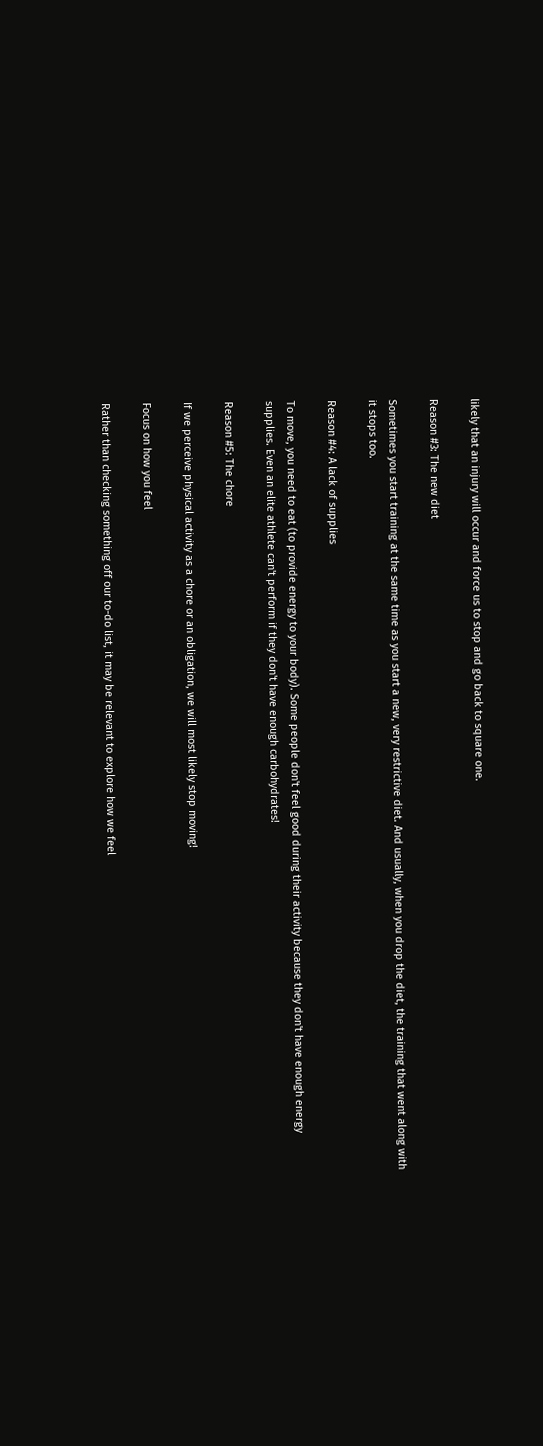likely that an injury will occur and force us to stop and go back to square one.

Reason #3: The new diet

Sometimes you start training at the same time as you start a new, very restrictive diet. And usually, when you drop the diet, the training that went along with it stops too.

Reason #4: A lack of supplies

To move, you need to eat (to provide energy to your body). Some people don't feel good during their activity because they don't have enough energy supplies. Even an elite athlete can't perform if they don't have enough carbohydrates!

Reason #5: The chore

If we perceive physical activity as a chore or an obligation, we will most likely stop moving!

Focus on how you feel

Rather than checking something off our to-do list, it may be relevant to explore how we feel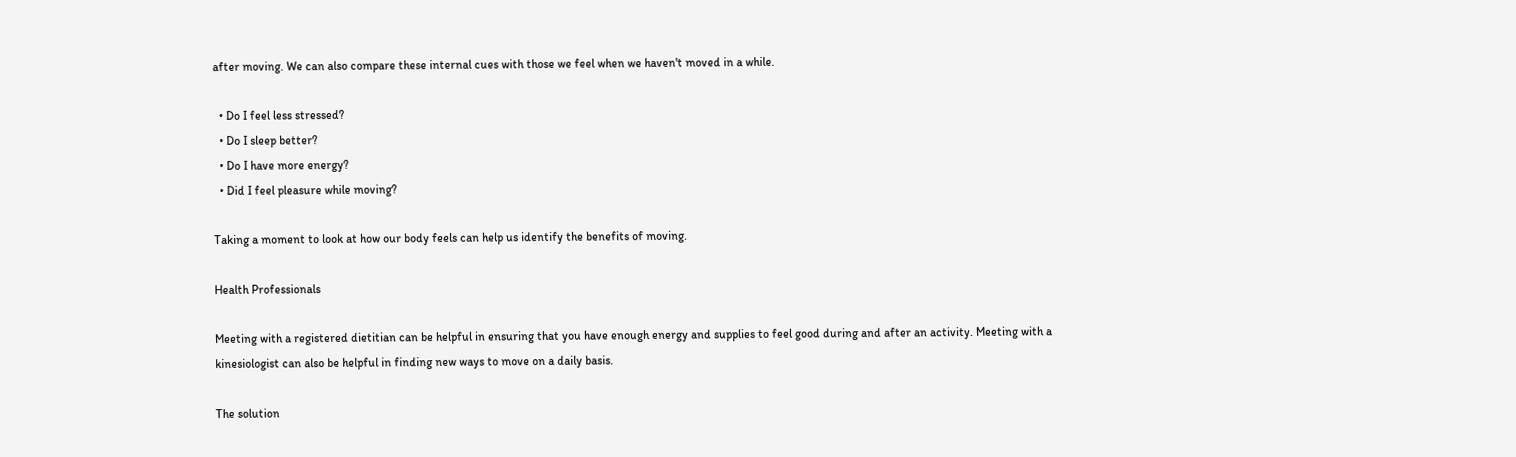after moving. We can also compare these internal cues with those we feel when we haven't moved in a while.

  • Do I feel less stressed?
  • Do I sleep better?
  • Do I have more energy?
  • Did I feel pleasure while moving?

Taking a moment to look at how our body feels can help us identify the benefits of moving.

Health Professionals

Meeting with a registered dietitian can be helpful in ensuring that you have enough energy and supplies to feel good during and after an activity. Meeting with a kinesiologist can also be helpful in finding new ways to move on a daily basis.

The solution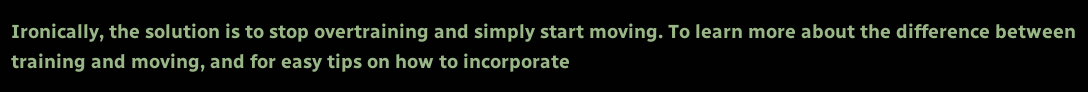Ironically, the solution is to stop overtraining and simply start moving. To learn more about the difference between training and moving, and for easy tips on how to incorporate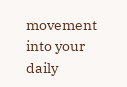movement into your daily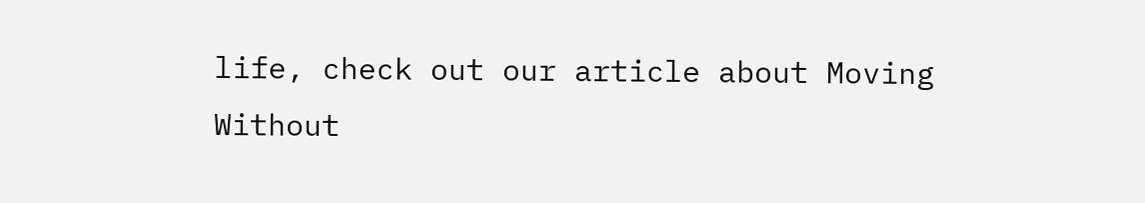life, check out our article about Moving Without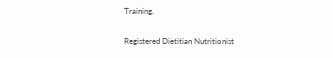Training.

Registered Dietitian Nutritionist